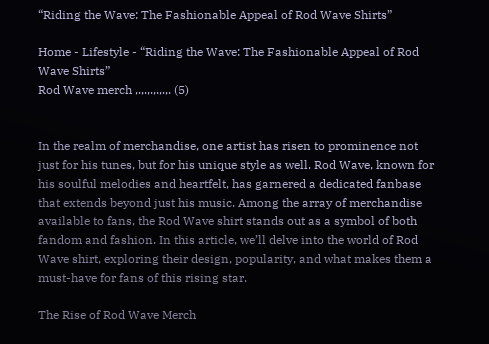“Riding the Wave: The Fashionable Appeal of Rod Wave Shirts”

Home - Lifestyle - “Riding the Wave: The Fashionable Appeal of Rod Wave Shirts”
Rod Wave merch ,.,.,.,.,.,. (5)


In the realm of merchandise, one artist has risen to prominence not just for his tunes, but for his unique style as well. Rod Wave, known for his soulful melodies and heartfelt, has garnered a dedicated fanbase that extends beyond just his music. Among the array of merchandise available to fans, the Rod Wave shirt stands out as a symbol of both fandom and fashion. In this article, we’ll delve into the world of Rod Wave shirt, exploring their design, popularity, and what makes them a must-have for fans of this rising star.

The Rise of Rod Wave Merch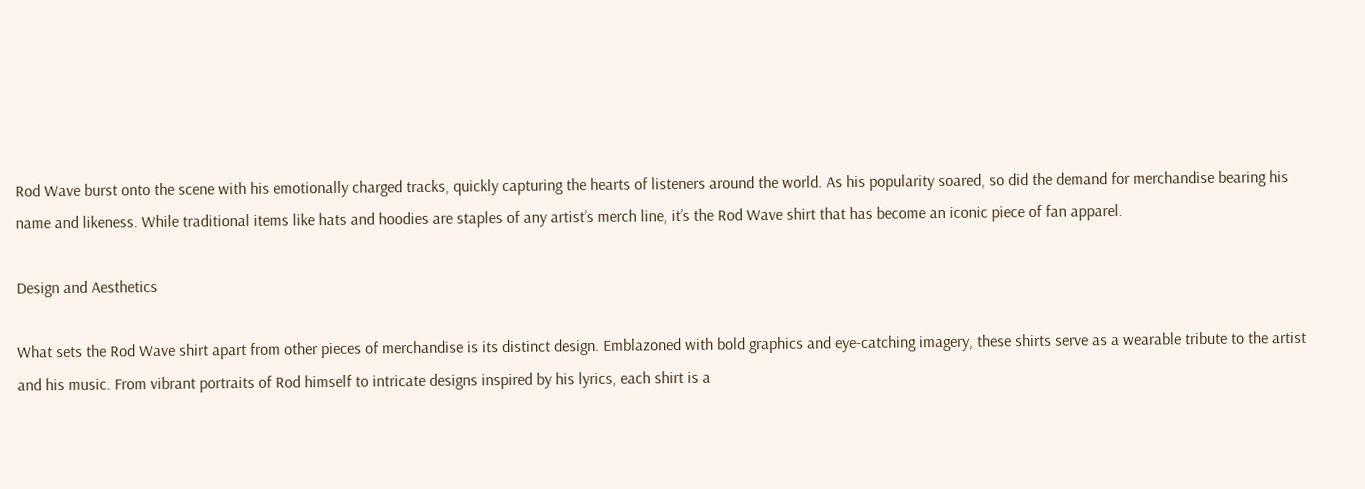Rod Wave burst onto the scene with his emotionally charged tracks, quickly capturing the hearts of listeners around the world. As his popularity soared, so did the demand for merchandise bearing his name and likeness. While traditional items like hats and hoodies are staples of any artist’s merch line, it’s the Rod Wave shirt that has become an iconic piece of fan apparel.

Design and Aesthetics

What sets the Rod Wave shirt apart from other pieces of merchandise is its distinct design. Emblazoned with bold graphics and eye-catching imagery, these shirts serve as a wearable tribute to the artist and his music. From vibrant portraits of Rod himself to intricate designs inspired by his lyrics, each shirt is a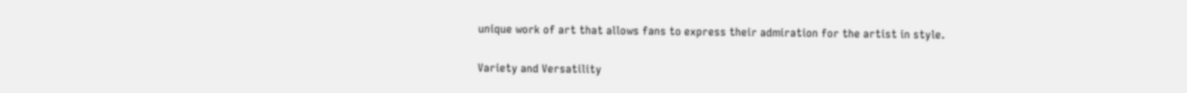unique work of art that allows fans to express their admiration for the artist in style.

Variety and Versatility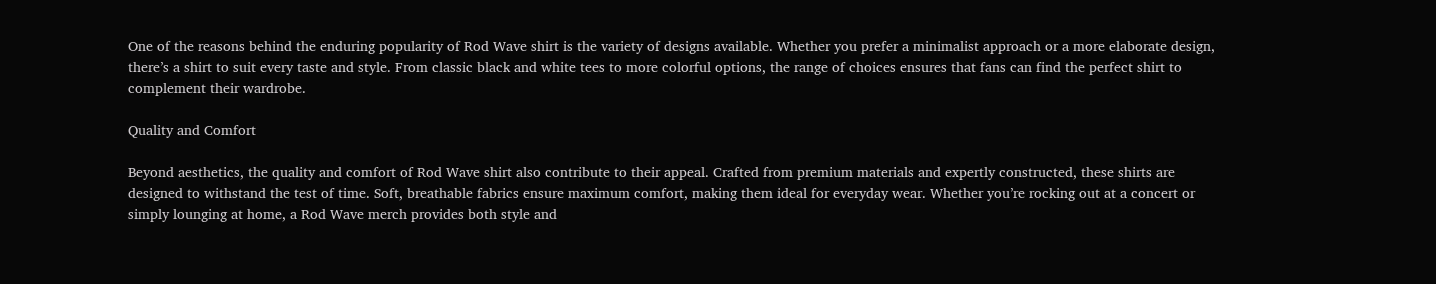One of the reasons behind the enduring popularity of Rod Wave shirt is the variety of designs available. Whether you prefer a minimalist approach or a more elaborate design, there’s a shirt to suit every taste and style. From classic black and white tees to more colorful options, the range of choices ensures that fans can find the perfect shirt to complement their wardrobe.

Quality and Comfort

Beyond aesthetics, the quality and comfort of Rod Wave shirt also contribute to their appeal. Crafted from premium materials and expertly constructed, these shirts are designed to withstand the test of time. Soft, breathable fabrics ensure maximum comfort, making them ideal for everyday wear. Whether you’re rocking out at a concert or simply lounging at home, a Rod Wave merch provides both style and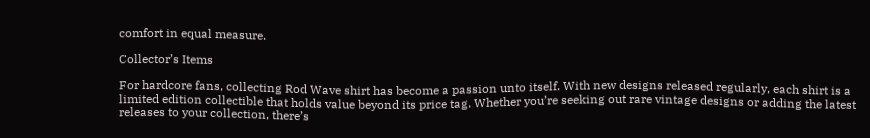comfort in equal measure.

Collector’s Items

For hardcore fans, collecting Rod Wave shirt has become a passion unto itself. With new designs released regularly, each shirt is a limited edition collectible that holds value beyond its price tag. Whether you’re seeking out rare vintage designs or adding the latest releases to your collection, there’s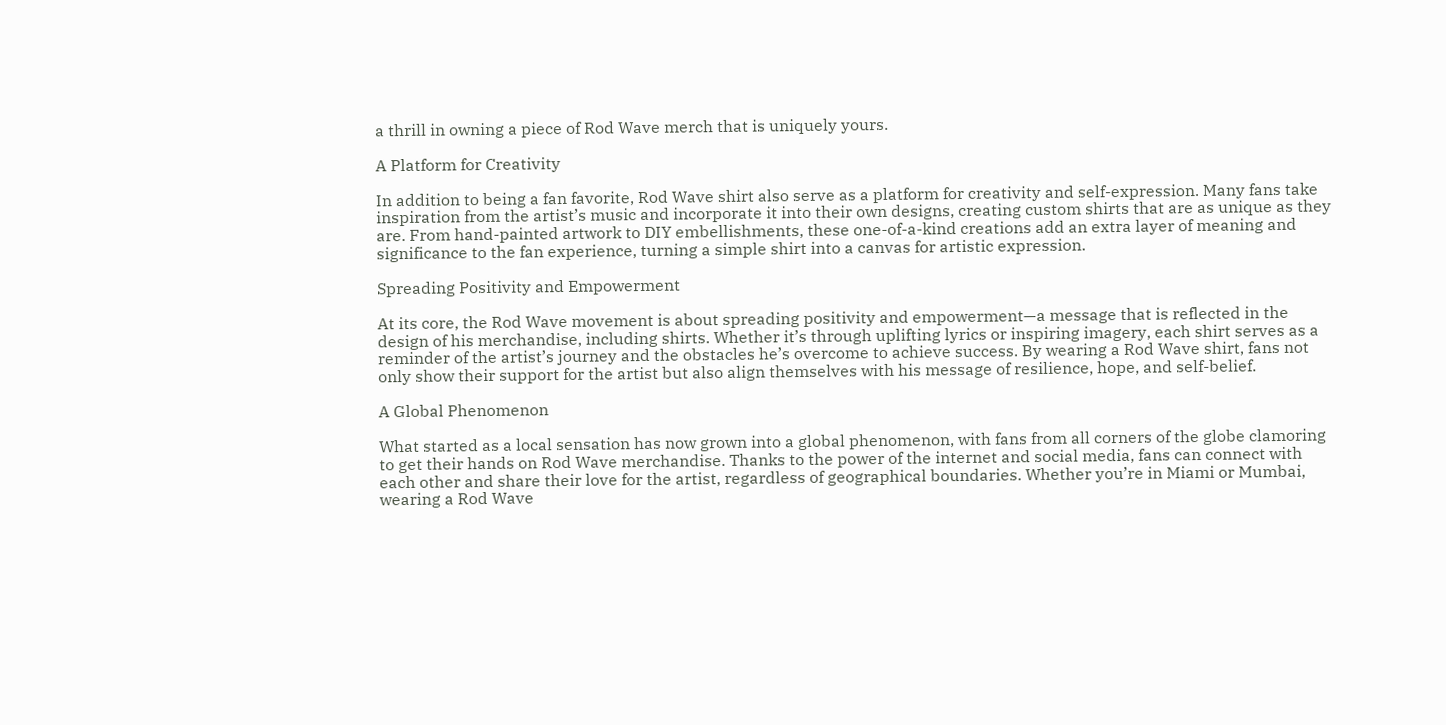a thrill in owning a piece of Rod Wave merch that is uniquely yours.

A Platform for Creativity

In addition to being a fan favorite, Rod Wave shirt also serve as a platform for creativity and self-expression. Many fans take inspiration from the artist’s music and incorporate it into their own designs, creating custom shirts that are as unique as they are. From hand-painted artwork to DIY embellishments, these one-of-a-kind creations add an extra layer of meaning and significance to the fan experience, turning a simple shirt into a canvas for artistic expression.

Spreading Positivity and Empowerment

At its core, the Rod Wave movement is about spreading positivity and empowerment—a message that is reflected in the design of his merchandise, including shirts. Whether it’s through uplifting lyrics or inspiring imagery, each shirt serves as a reminder of the artist’s journey and the obstacles he’s overcome to achieve success. By wearing a Rod Wave shirt, fans not only show their support for the artist but also align themselves with his message of resilience, hope, and self-belief.

A Global Phenomenon

What started as a local sensation has now grown into a global phenomenon, with fans from all corners of the globe clamoring to get their hands on Rod Wave merchandise. Thanks to the power of the internet and social media, fans can connect with each other and share their love for the artist, regardless of geographical boundaries. Whether you’re in Miami or Mumbai, wearing a Rod Wave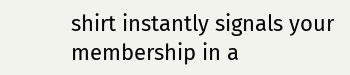shirt instantly signals your membership in a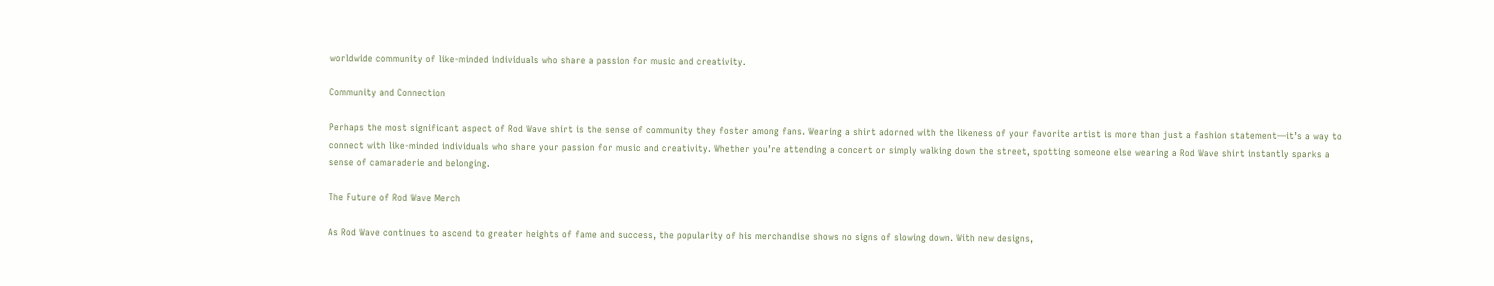worldwide community of like-minded individuals who share a passion for music and creativity.

Community and Connection

Perhaps the most significant aspect of Rod Wave shirt is the sense of community they foster among fans. Wearing a shirt adorned with the likeness of your favorite artist is more than just a fashion statement—it’s a way to connect with like-minded individuals who share your passion for music and creativity. Whether you’re attending a concert or simply walking down the street, spotting someone else wearing a Rod Wave shirt instantly sparks a sense of camaraderie and belonging.

The Future of Rod Wave Merch

As Rod Wave continues to ascend to greater heights of fame and success, the popularity of his merchandise shows no signs of slowing down. With new designs,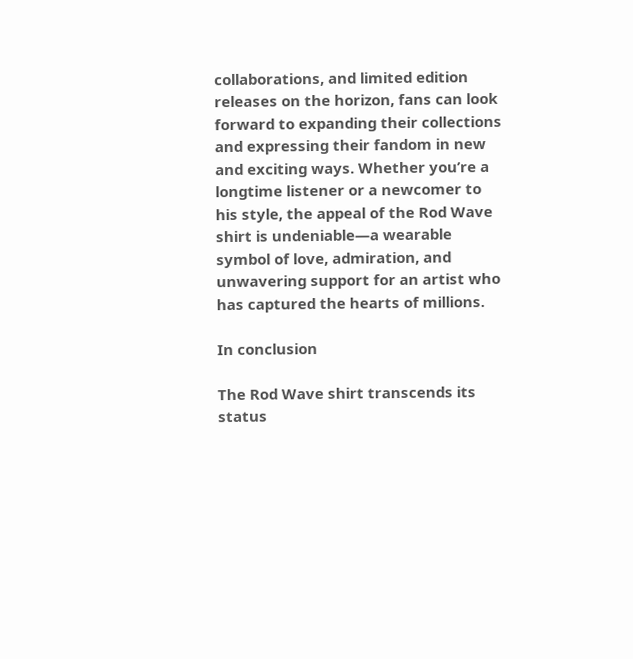collaborations, and limited edition releases on the horizon, fans can look forward to expanding their collections and expressing their fandom in new and exciting ways. Whether you’re a longtime listener or a newcomer to his style, the appeal of the Rod Wave shirt is undeniable—a wearable symbol of love, admiration, and unwavering support for an artist who has captured the hearts of millions.

In conclusion

The Rod Wave shirt transcends its status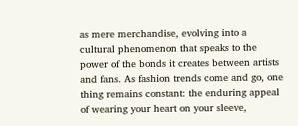as mere merchandise, evolving into a cultural phenomenon that speaks to the power of the bonds it creates between artists and fans. As fashion trends come and go, one thing remains constant: the enduring appeal of wearing your heart on your sleeve,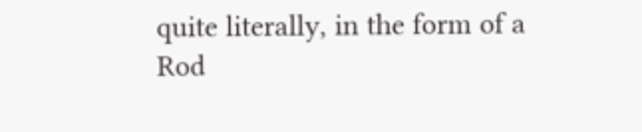quite literally, in the form of a Rod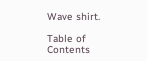Wave shirt.

Table of Contents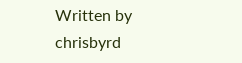Written by chrisbyrd